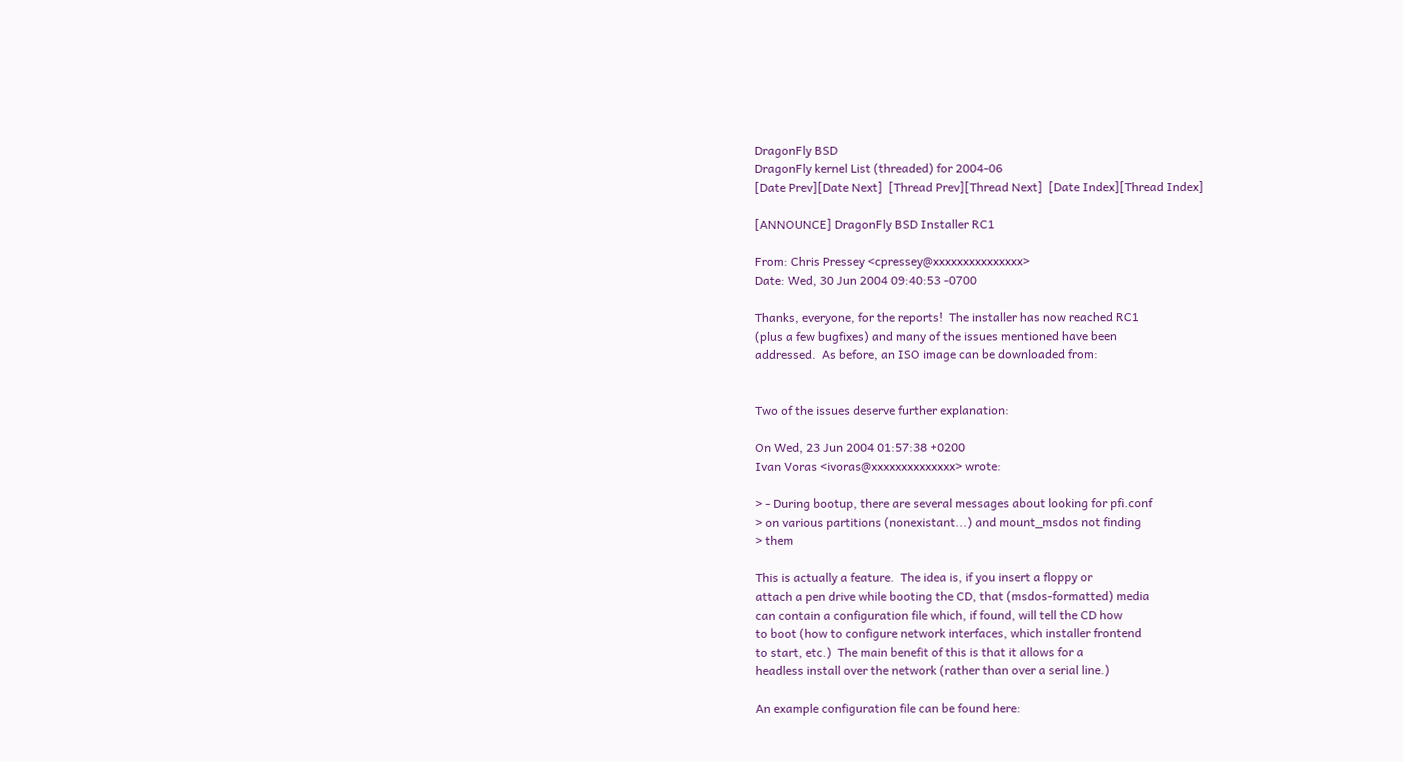DragonFly BSD
DragonFly kernel List (threaded) for 2004-06
[Date Prev][Date Next]  [Thread Prev][Thread Next]  [Date Index][Thread Index]

[ANNOUNCE] DragonFly BSD Installer RC1

From: Chris Pressey <cpressey@xxxxxxxxxxxxxxx>
Date: Wed, 30 Jun 2004 09:40:53 -0700

Thanks, everyone, for the reports!  The installer has now reached RC1
(plus a few bugfixes) and many of the issues mentioned have been
addressed.  As before, an ISO image can be downloaded from:


Two of the issues deserve further explanation:

On Wed, 23 Jun 2004 01:57:38 +0200
Ivan Voras <ivoras@xxxxxxxxxxxxxx> wrote:

> - During bootup, there are several messages about looking for pfi.conf
> on various partitions (nonexistant...) and mount_msdos not finding
> them

This is actually a feature.  The idea is, if you insert a floppy or
attach a pen drive while booting the CD, that (msdos-formatted) media
can contain a configuration file which, if found, will tell the CD how
to boot (how to configure network interfaces, which installer frontend
to start, etc.)  The main benefit of this is that it allows for a
headless install over the network (rather than over a serial line.)

An example configuration file can be found here: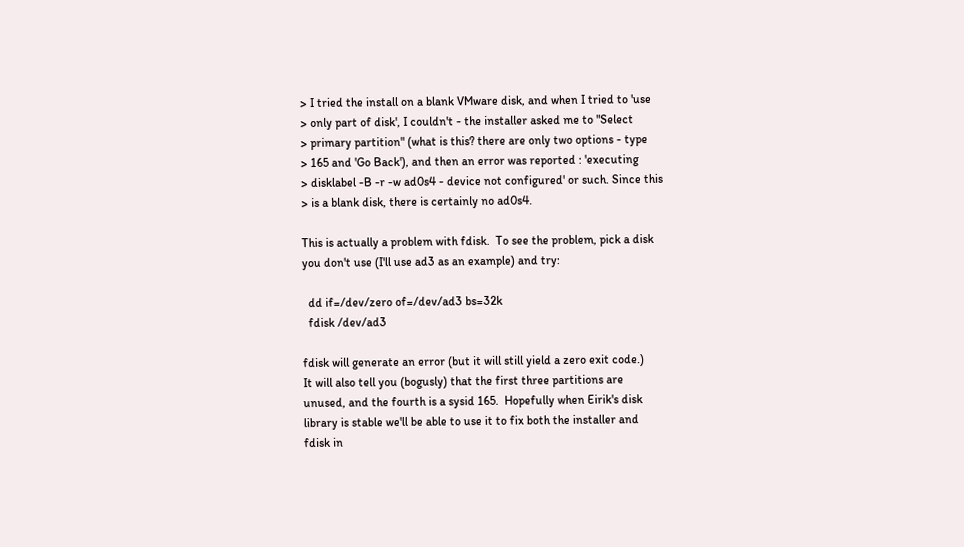> I tried the install on a blank VMware disk, and when I tried to 'use
> only part of disk', I couldn't - the installer asked me to "Select
> primary partition" (what is this? there are only two options - type
> 165 and 'Go Back'), and then an error was reported : 'executing
> disklabel -B -r -w ad0s4 - device not configured' or such. Since this
> is a blank disk, there is certainly no ad0s4.

This is actually a problem with fdisk.  To see the problem, pick a disk
you don't use (I'll use ad3 as an example) and try:

  dd if=/dev/zero of=/dev/ad3 bs=32k
  fdisk /dev/ad3

fdisk will generate an error (but it will still yield a zero exit code.)
It will also tell you (bogusly) that the first three partitions are
unused, and the fourth is a sysid 165.  Hopefully when Eirik's disk
library is stable we'll be able to use it to fix both the installer and
fdisk in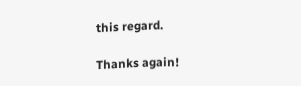this regard.

Thanks again!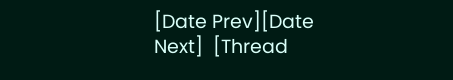[Date Prev][Date Next]  [Thread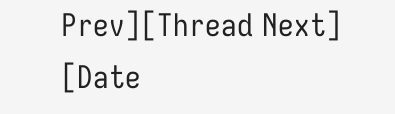Prev][Thread Next]  [Date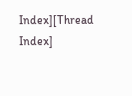Index][Thread Index]